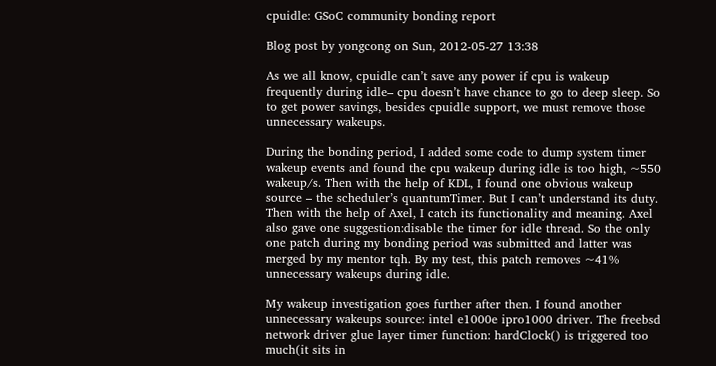cpuidle: GSoC community bonding report

Blog post by yongcong on Sun, 2012-05-27 13:38

As we all know, cpuidle can’t save any power if cpu is wakeup frequently during idle– cpu doesn’t have chance to go to deep sleep. So to get power savings, besides cpuidle support, we must remove those unnecessary wakeups.

During the bonding period, I added some code to dump system timer wakeup events and found the cpu wakeup during idle is too high, ~550 wakeup/s. Then with the help of KDL, I found one obvious wakeup source – the scheduler’s quantumTimer. But I can’t understand its duty. Then with the help of Axel, I catch its functionality and meaning. Axel also gave one suggestion:disable the timer for idle thread. So the only one patch during my bonding period was submitted and latter was merged by my mentor tqh. By my test, this patch removes ~41% unnecessary wakeups during idle.

My wakeup investigation goes further after then. I found another unnecessary wakeups source: intel e1000e ipro1000 driver. The freebsd network driver glue layer timer function: hardClock() is triggered too much(it sits in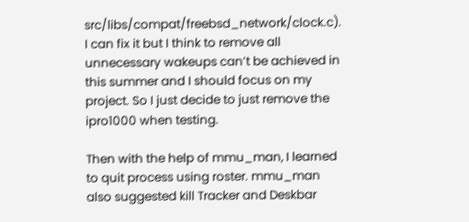src/libs/compat/freebsd_network/clock.c). I can fix it but I think to remove all unnecessary wakeups can’t be achieved in this summer and I should focus on my project. So I just decide to just remove the ipro1000 when testing.

Then with the help of mmu_man, I learned to quit process using roster. mmu_man also suggested kill Tracker and Deskbar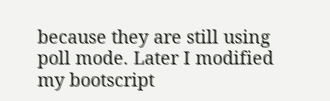because they are still using poll mode. Later I modified my bootscript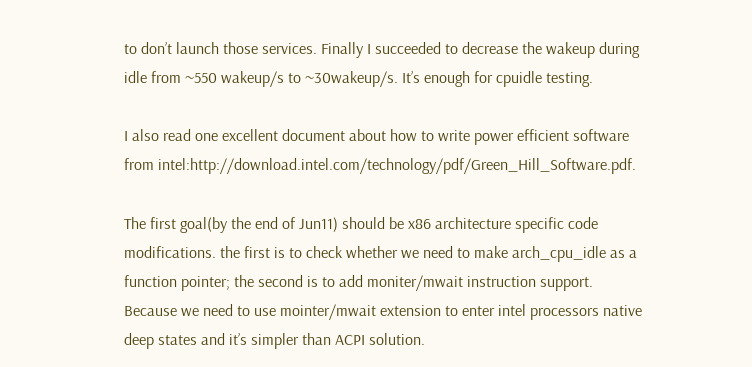to don’t launch those services. Finally I succeeded to decrease the wakeup during idle from ~550 wakeup/s to ~30wakeup/s. It’s enough for cpuidle testing.

I also read one excellent document about how to write power efficient software from intel:http://download.intel.com/technology/pdf/Green_Hill_Software.pdf.

The first goal(by the end of Jun11) should be x86 architecture specific code modifications. the first is to check whether we need to make arch_cpu_idle as a function pointer; the second is to add moniter/mwait instruction support. Because we need to use mointer/mwait extension to enter intel processors native deep states and it’s simpler than ACPI solution.